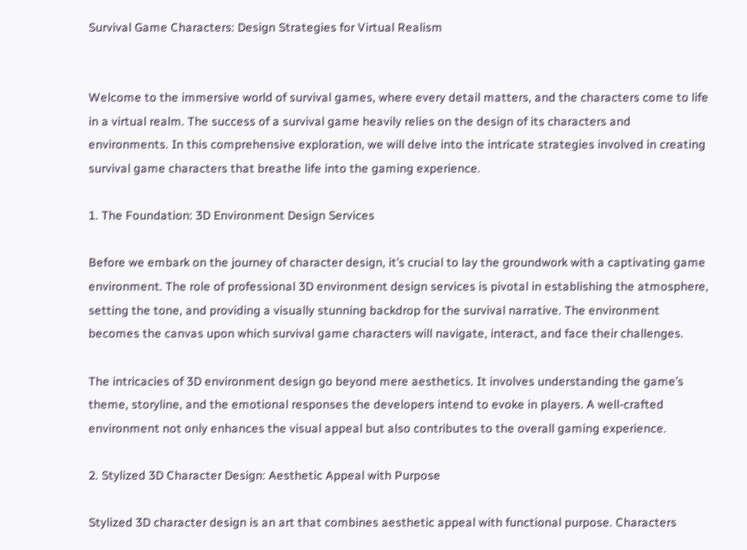Survival Game Characters: Design Strategies for Virtual Realism


Welcome to the immersive world of survival games, where every detail matters, and the characters come to life in a virtual realm. The success of a survival game heavily relies on the design of its characters and environments. In this comprehensive exploration, we will delve into the intricate strategies involved in creating survival game characters that breathe life into the gaming experience.

1. The Foundation: 3D Environment Design Services

Before we embark on the journey of character design, it’s crucial to lay the groundwork with a captivating game environment. The role of professional 3D environment design services is pivotal in establishing the atmosphere, setting the tone, and providing a visually stunning backdrop for the survival narrative. The environment becomes the canvas upon which survival game characters will navigate, interact, and face their challenges.

The intricacies of 3D environment design go beyond mere aesthetics. It involves understanding the game’s theme, storyline, and the emotional responses the developers intend to evoke in players. A well-crafted environment not only enhances the visual appeal but also contributes to the overall gaming experience.

2. Stylized 3D Character Design: Aesthetic Appeal with Purpose

Stylized 3D character design is an art that combines aesthetic appeal with functional purpose. Characters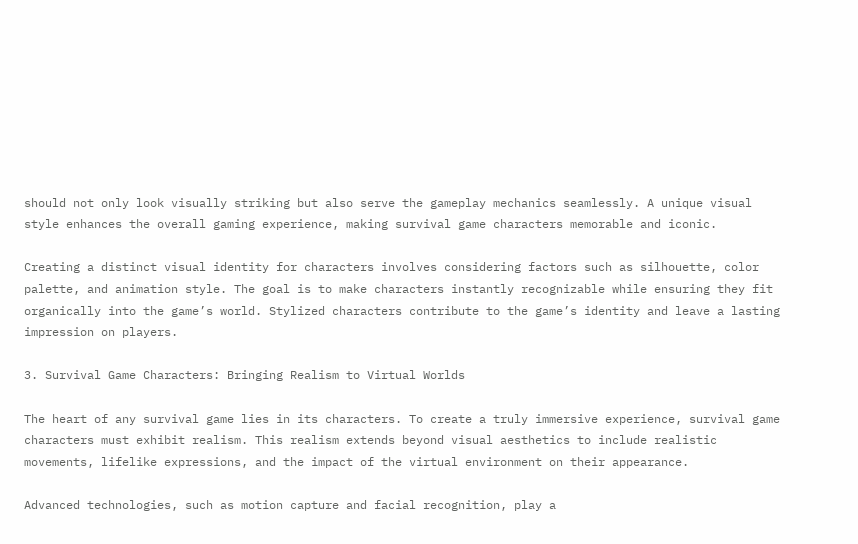should not only look visually striking but also serve the gameplay mechanics seamlessly. A unique visual style enhances the overall gaming experience, making survival game characters memorable and iconic.

Creating a distinct visual identity for characters involves considering factors such as silhouette, color palette, and animation style. The goal is to make characters instantly recognizable while ensuring they fit organically into the game’s world. Stylized characters contribute to the game’s identity and leave a lasting impression on players.

3. Survival Game Characters: Bringing Realism to Virtual Worlds

The heart of any survival game lies in its characters. To create a truly immersive experience, survival game characters must exhibit realism. This realism extends beyond visual aesthetics to include realistic movements, lifelike expressions, and the impact of the virtual environment on their appearance.

Advanced technologies, such as motion capture and facial recognition, play a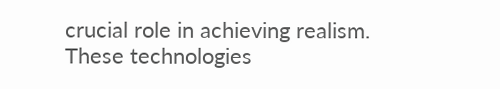crucial role in achieving realism. These technologies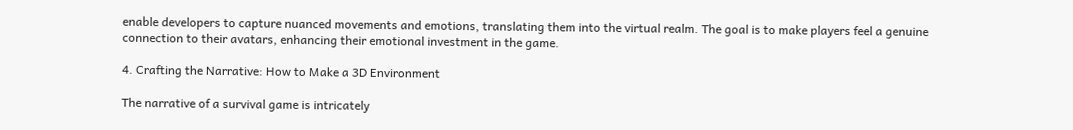enable developers to capture nuanced movements and emotions, translating them into the virtual realm. The goal is to make players feel a genuine connection to their avatars, enhancing their emotional investment in the game.

4. Crafting the Narrative: How to Make a 3D Environment

The narrative of a survival game is intricately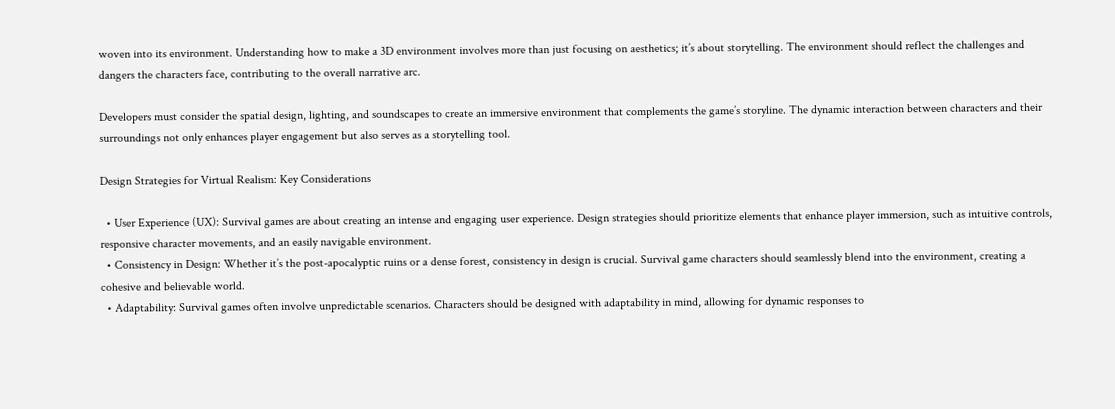woven into its environment. Understanding how to make a 3D environment involves more than just focusing on aesthetics; it’s about storytelling. The environment should reflect the challenges and dangers the characters face, contributing to the overall narrative arc.

Developers must consider the spatial design, lighting, and soundscapes to create an immersive environment that complements the game’s storyline. The dynamic interaction between characters and their surroundings not only enhances player engagement but also serves as a storytelling tool.

Design Strategies for Virtual Realism: Key Considerations

  • User Experience (UX): Survival games are about creating an intense and engaging user experience. Design strategies should prioritize elements that enhance player immersion, such as intuitive controls, responsive character movements, and an easily navigable environment.
  • Consistency in Design: Whether it’s the post-apocalyptic ruins or a dense forest, consistency in design is crucial. Survival game characters should seamlessly blend into the environment, creating a cohesive and believable world.
  • Adaptability: Survival games often involve unpredictable scenarios. Characters should be designed with adaptability in mind, allowing for dynamic responses to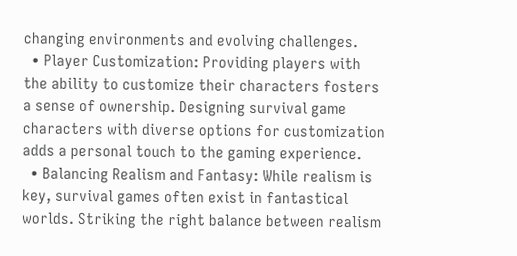changing environments and evolving challenges.
  • Player Customization: Providing players with the ability to customize their characters fosters a sense of ownership. Designing survival game characters with diverse options for customization adds a personal touch to the gaming experience.
  • Balancing Realism and Fantasy: While realism is key, survival games often exist in fantastical worlds. Striking the right balance between realism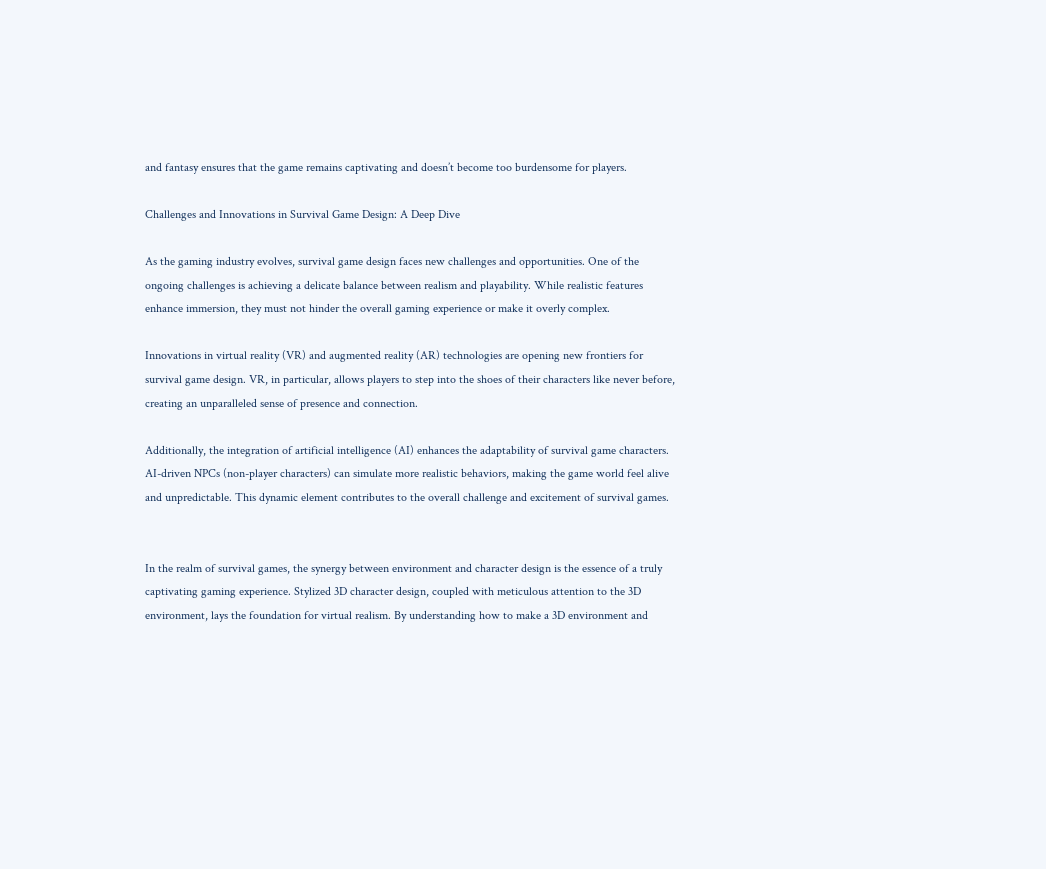and fantasy ensures that the game remains captivating and doesn’t become too burdensome for players.

Challenges and Innovations in Survival Game Design: A Deep Dive

As the gaming industry evolves, survival game design faces new challenges and opportunities. One of the ongoing challenges is achieving a delicate balance between realism and playability. While realistic features enhance immersion, they must not hinder the overall gaming experience or make it overly complex.

Innovations in virtual reality (VR) and augmented reality (AR) technologies are opening new frontiers for survival game design. VR, in particular, allows players to step into the shoes of their characters like never before, creating an unparalleled sense of presence and connection.

Additionally, the integration of artificial intelligence (AI) enhances the adaptability of survival game characters. AI-driven NPCs (non-player characters) can simulate more realistic behaviors, making the game world feel alive and unpredictable. This dynamic element contributes to the overall challenge and excitement of survival games.


In the realm of survival games, the synergy between environment and character design is the essence of a truly captivating gaming experience. Stylized 3D character design, coupled with meticulous attention to the 3D environment, lays the foundation for virtual realism. By understanding how to make a 3D environment and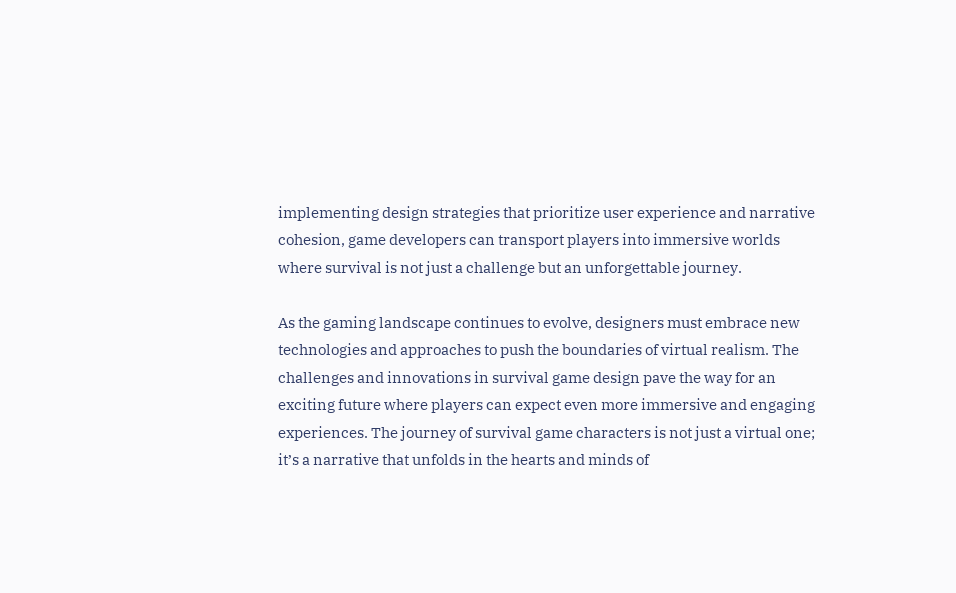implementing design strategies that prioritize user experience and narrative cohesion, game developers can transport players into immersive worlds where survival is not just a challenge but an unforgettable journey.

As the gaming landscape continues to evolve, designers must embrace new technologies and approaches to push the boundaries of virtual realism. The challenges and innovations in survival game design pave the way for an exciting future where players can expect even more immersive and engaging experiences. The journey of survival game characters is not just a virtual one; it’s a narrative that unfolds in the hearts and minds of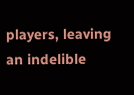players, leaving an indelible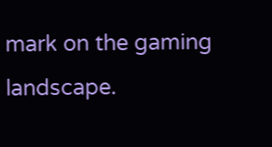mark on the gaming landscape.